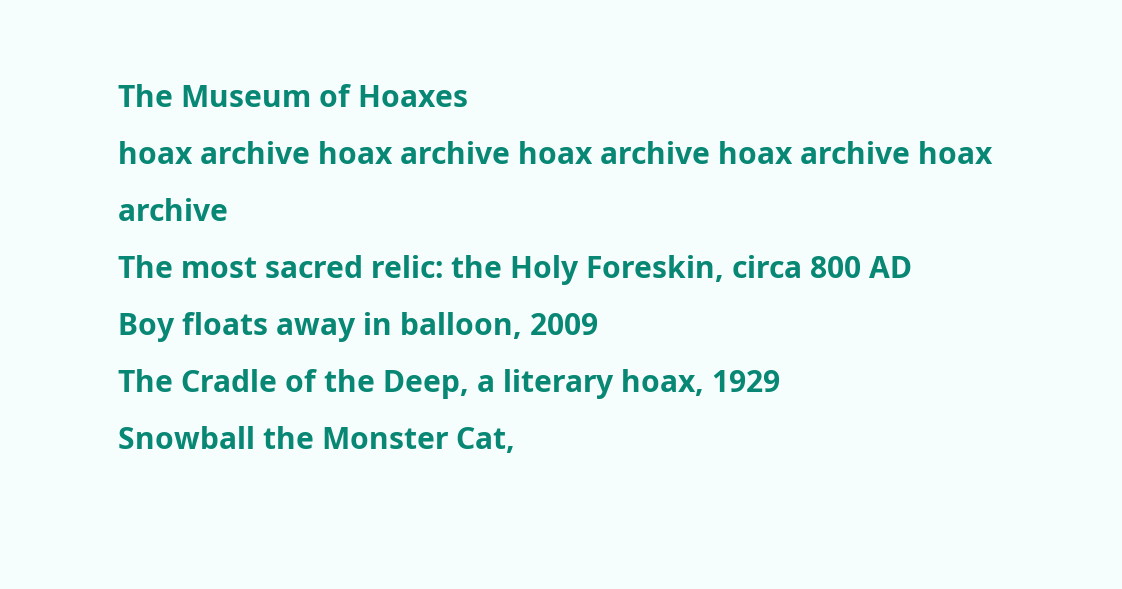The Museum of Hoaxes
hoax archive hoax archive hoax archive hoax archive hoax archive
The most sacred relic: the Holy Foreskin, circa 800 AD
Boy floats away in balloon, 2009
The Cradle of the Deep, a literary hoax, 1929
Snowball the Monster Cat,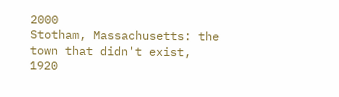2000
Stotham, Massachusetts: the town that didn't exist, 1920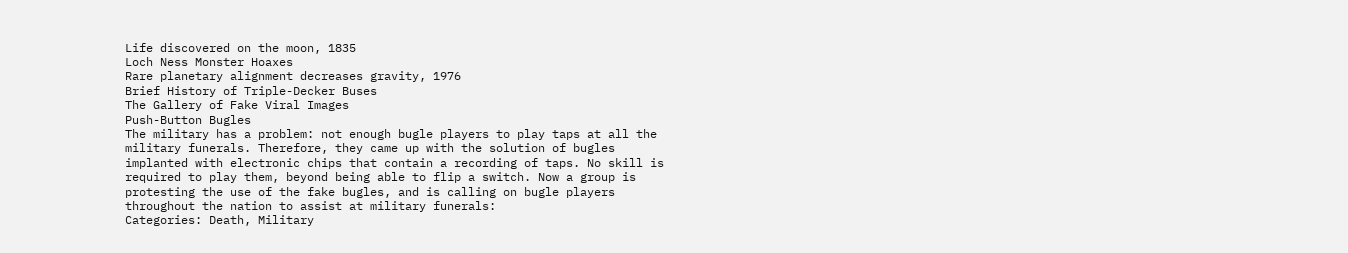Life discovered on the moon, 1835
Loch Ness Monster Hoaxes
Rare planetary alignment decreases gravity, 1976
Brief History of Triple-Decker Buses
The Gallery of Fake Viral Images
Push-Button Bugles
The military has a problem: not enough bugle players to play taps at all the military funerals. Therefore, they came up with the solution of bugles implanted with electronic chips that contain a recording of taps. No skill is required to play them, beyond being able to flip a switch. Now a group is protesting the use of the fake bugles, and is calling on bugle players throughout the nation to assist at military funerals:
Categories: Death, Military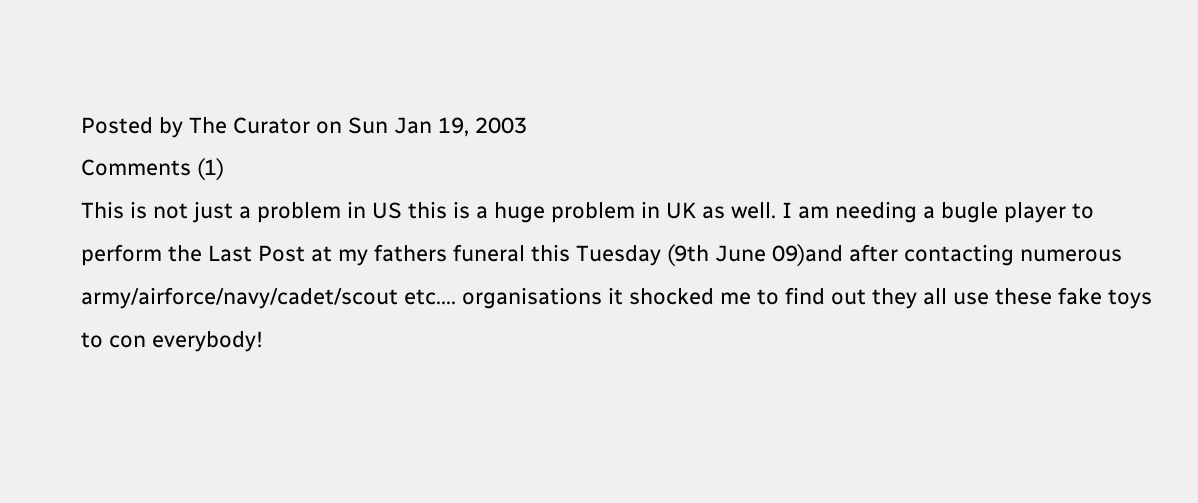Posted by The Curator on Sun Jan 19, 2003
Comments (1)
This is not just a problem in US this is a huge problem in UK as well. I am needing a bugle player to perform the Last Post at my fathers funeral this Tuesday (9th June 09)and after contacting numerous army/airforce/navy/cadet/scout etc.... organisations it shocked me to find out they all use these fake toys to con everybody!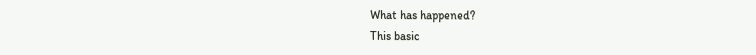What has happened?
This basic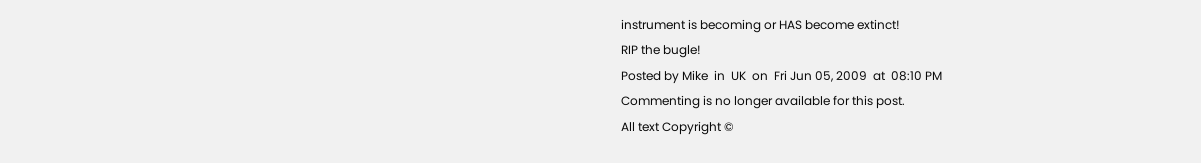instrument is becoming or HAS become extinct!
RIP the bugle!
Posted by Mike  in  UK  on  Fri Jun 05, 2009  at  08:10 PM
Commenting is no longer available for this post.
All text Copyright ©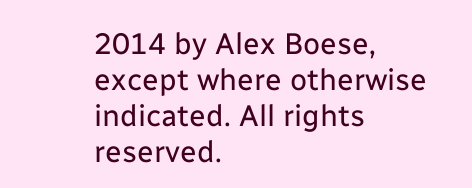2014 by Alex Boese, except where otherwise indicated. All rights reserved.